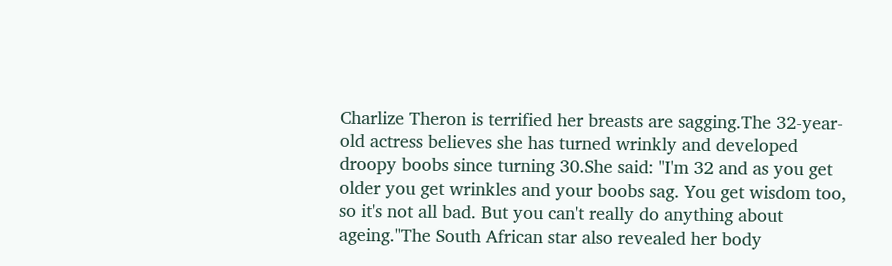Charlize Theron is terrified her breasts are sagging.The 32-year-old actress believes she has turned wrinkly and developed droopy boobs since turning 30.She said: "I'm 32 and as you get older you get wrinkles and your boobs sag. You get wisdom too, so it's not all bad. But you can't really do anything about ageing."The South African star also revealed her body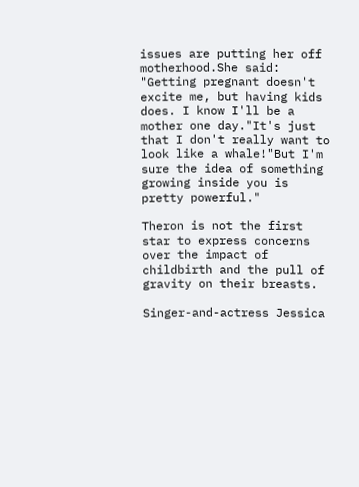issues are putting her off motherhood.She said: "Getting pregnant doesn't excite me, but having kids does. I know I'll be a mother one day."It's just that I don't really want to look like a whale!"But I'm sure the idea of something growing inside you is pretty powerful."

Theron is not the first star to express concerns over the impact of childbirth and the pull of gravity on their breasts.

Singer-and-actress Jessica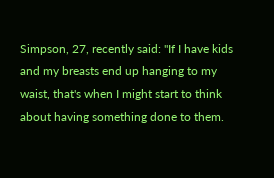Simpson, 27, recently said: "If I have kids and my breasts end up hanging to my waist, that's when I might start to think about having something done to them.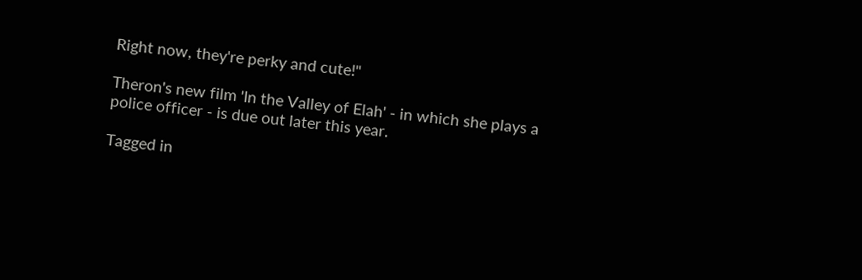Right now, they're perky and cute!"

Theron's new film 'In the Valley of Elah' - in which she plays a police officer - is due out later this year.

Tagged in